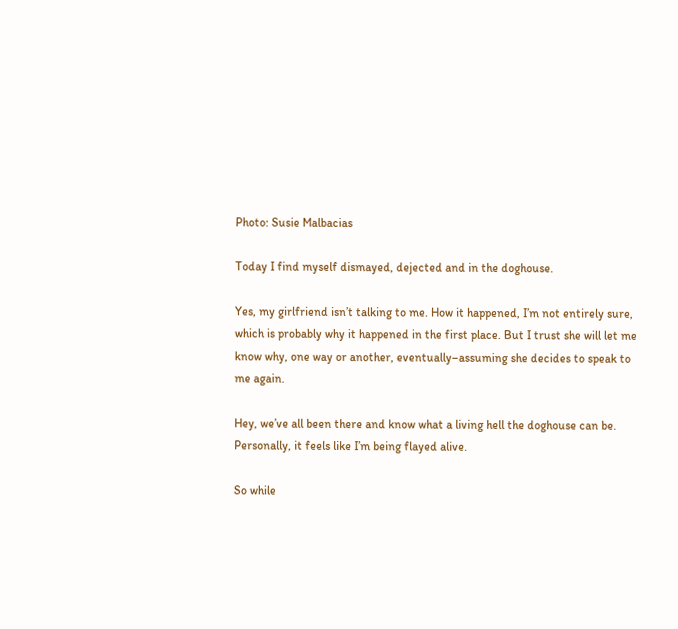Photo: Susie Malbacias

Today I find myself dismayed, dejected and in the doghouse.

Yes, my girlfriend isn’t talking to me. How it happened, I’m not entirely sure, which is probably why it happened in the first place. But I trust she will let me know why, one way or another, eventually–assuming she decides to speak to me again.

Hey, we’ve all been there and know what a living hell the doghouse can be. Personally, it feels like I’m being flayed alive.

So while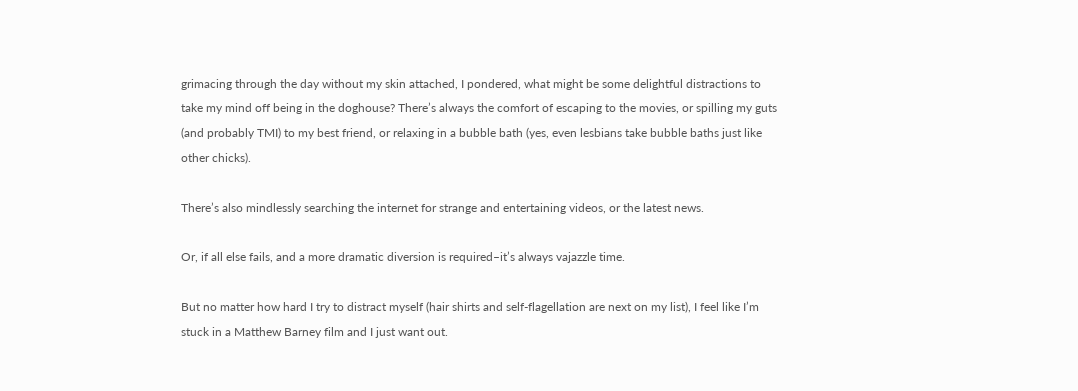grimacing through the day without my skin attached, I pondered, what might be some delightful distractions to take my mind off being in the doghouse? There’s always the comfort of escaping to the movies, or spilling my guts (and probably TMI) to my best friend, or relaxing in a bubble bath (yes, even lesbians take bubble baths just like other chicks).

There’s also mindlessly searching the internet for strange and entertaining videos, or the latest news.

Or, if all else fails, and a more dramatic diversion is required–it’s always vajazzle time.

But no matter how hard I try to distract myself (hair shirts and self-flagellation are next on my list), I feel like I’m stuck in a Matthew Barney film and I just want out.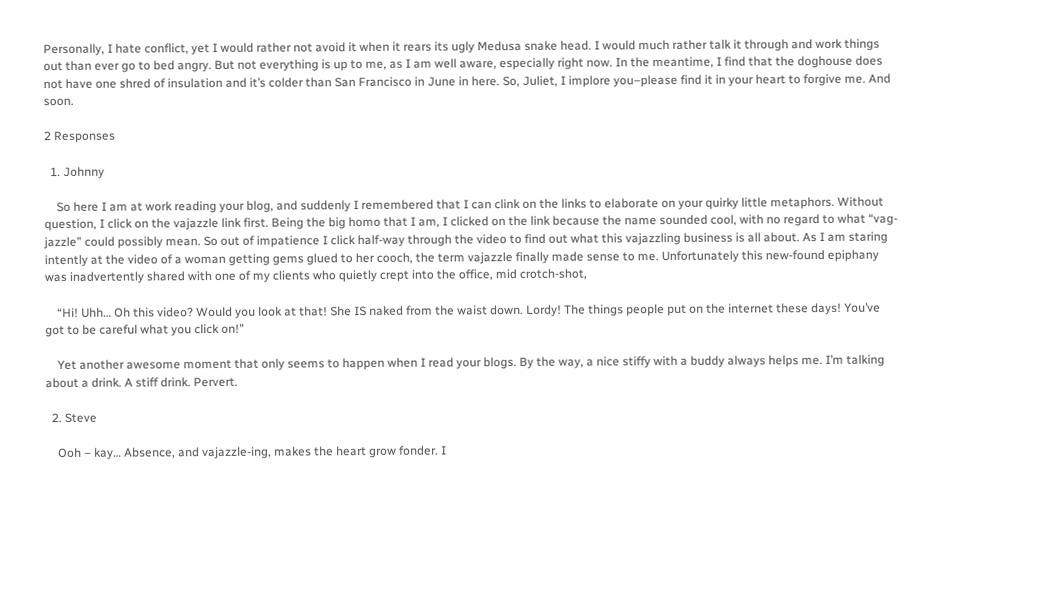Personally, I hate conflict, yet I would rather not avoid it when it rears its ugly Medusa snake head. I would much rather talk it through and work things out than ever go to bed angry. But not everything is up to me, as I am well aware, especially right now. In the meantime, I find that the doghouse does not have one shred of insulation and it’s colder than San Francisco in June in here. So, Juliet, I implore you–please find it in your heart to forgive me. And soon.

2 Responses

  1. Johnny

    So here I am at work reading your blog, and suddenly I remembered that I can clink on the links to elaborate on your quirky little metaphors. Without question, I click on the vajazzle link first. Being the big homo that I am, I clicked on the link because the name sounded cool, with no regard to what “vag-jazzle” could possibly mean. So out of impatience I click half-way through the video to find out what this vajazzling business is all about. As I am staring intently at the video of a woman getting gems glued to her cooch, the term vajazzle finally made sense to me. Unfortunately this new-found epiphany was inadvertently shared with one of my clients who quietly crept into the office, mid crotch-shot,

    “Hi! Uhh… Oh this video? Would you look at that! She IS naked from the waist down. Lordy! The things people put on the internet these days! You’ve got to be careful what you click on!”

    Yet another awesome moment that only seems to happen when I read your blogs. By the way, a nice stiffy with a buddy always helps me. I’m talking about a drink. A stiff drink. Pervert.

  2. Steve

    Ooh – kay… Absence, and vajazzle-ing, makes the heart grow fonder. I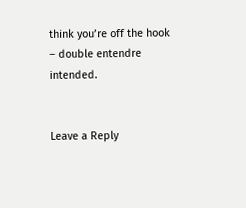think you’re off the hook – double entendre intended.


Leave a Reply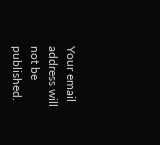Your email address will not be published.